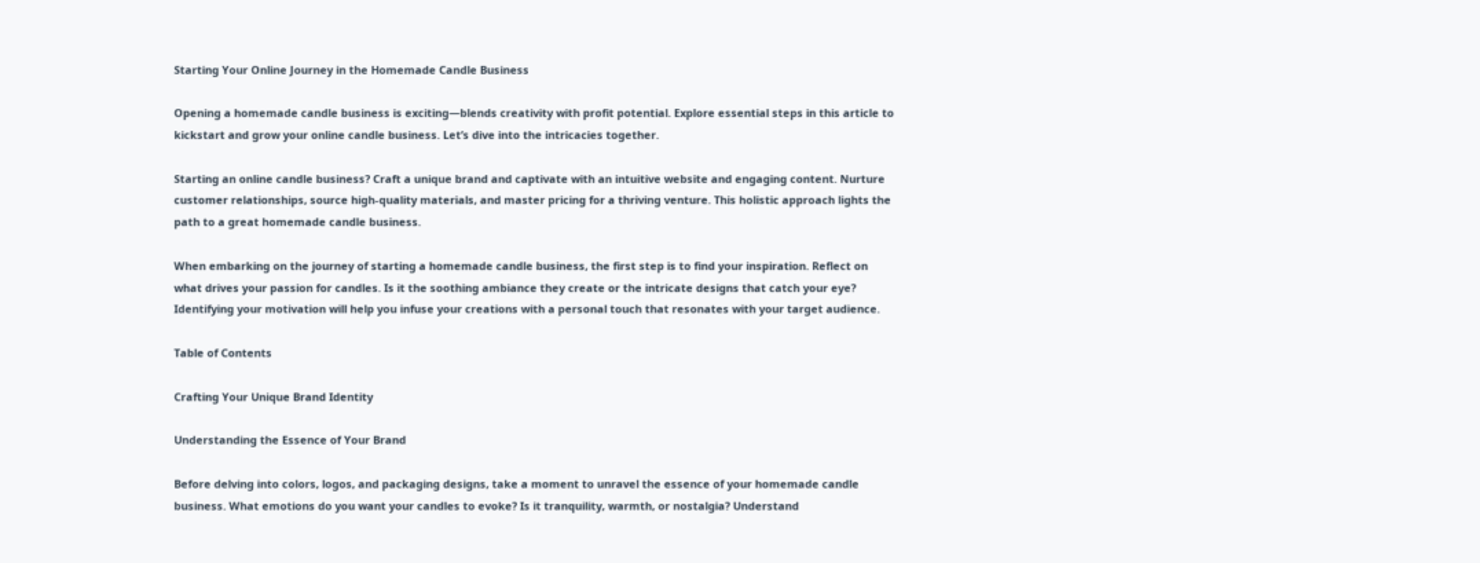Starting Your Online Journey in the Homemade Candle Business

Opening a homemade candle business is exciting—blends creativity with profit potential. Explore essential steps in this article to kickstart and grow your online candle business. Let’s dive into the intricacies together.

Starting an online candle business? Craft a unique brand and captivate with an intuitive website and engaging content. Nurture customer relationships, source high-quality materials, and master pricing for a thriving venture. This holistic approach lights the path to a great homemade candle business.

When embarking on the journey of starting a homemade candle business, the first step is to find your inspiration. Reflect on what drives your passion for candles. Is it the soothing ambiance they create or the intricate designs that catch your eye? Identifying your motivation will help you infuse your creations with a personal touch that resonates with your target audience.

Table of Contents

Crafting Your Unique Brand Identity

Understanding the Essence of Your Brand

Before delving into colors, logos, and packaging designs, take a moment to unravel the essence of your homemade candle business. What emotions do you want your candles to evoke? Is it tranquility, warmth, or nostalgia? Understand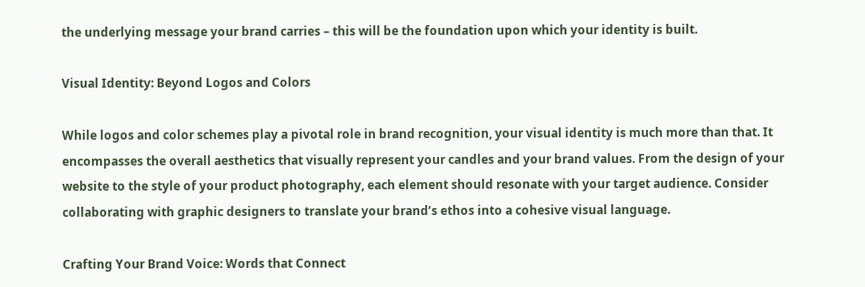the underlying message your brand carries – this will be the foundation upon which your identity is built.

Visual Identity: Beyond Logos and Colors

While logos and color schemes play a pivotal role in brand recognition, your visual identity is much more than that. It encompasses the overall aesthetics that visually represent your candles and your brand values. From the design of your website to the style of your product photography, each element should resonate with your target audience. Consider collaborating with graphic designers to translate your brand’s ethos into a cohesive visual language.

Crafting Your Brand Voice: Words that Connect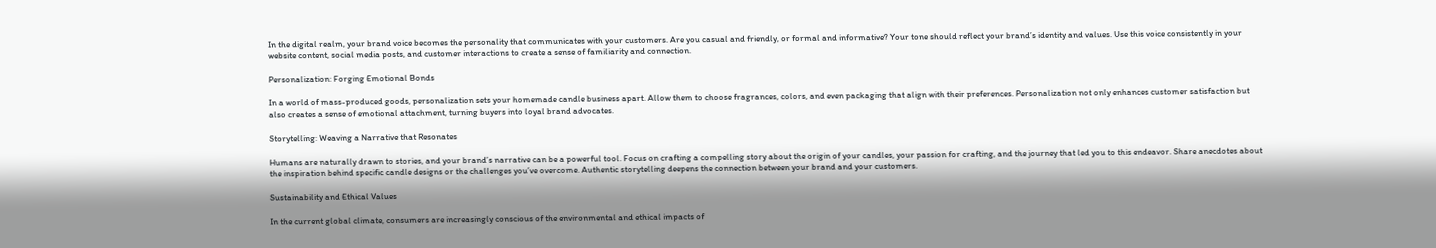In the digital realm, your brand voice becomes the personality that communicates with your customers. Are you casual and friendly, or formal and informative? Your tone should reflect your brand’s identity and values. Use this voice consistently in your website content, social media posts, and customer interactions to create a sense of familiarity and connection.

Personalization: Forging Emotional Bonds

In a world of mass-produced goods, personalization sets your homemade candle business apart. Allow them to choose fragrances, colors, and even packaging that align with their preferences. Personalization not only enhances customer satisfaction but also creates a sense of emotional attachment, turning buyers into loyal brand advocates.

Storytelling: Weaving a Narrative that Resonates

Humans are naturally drawn to stories, and your brand’s narrative can be a powerful tool. Focus on crafting a compelling story about the origin of your candles, your passion for crafting, and the journey that led you to this endeavor. Share anecdotes about the inspiration behind specific candle designs or the challenges you’ve overcome. Authentic storytelling deepens the connection between your brand and your customers.

Sustainability and Ethical Values

In the current global climate, consumers are increasingly conscious of the environmental and ethical impacts of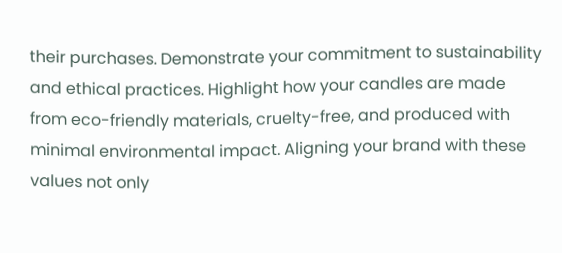their purchases. Demonstrate your commitment to sustainability and ethical practices. Highlight how your candles are made from eco-friendly materials, cruelty-free, and produced with minimal environmental impact. Aligning your brand with these values not only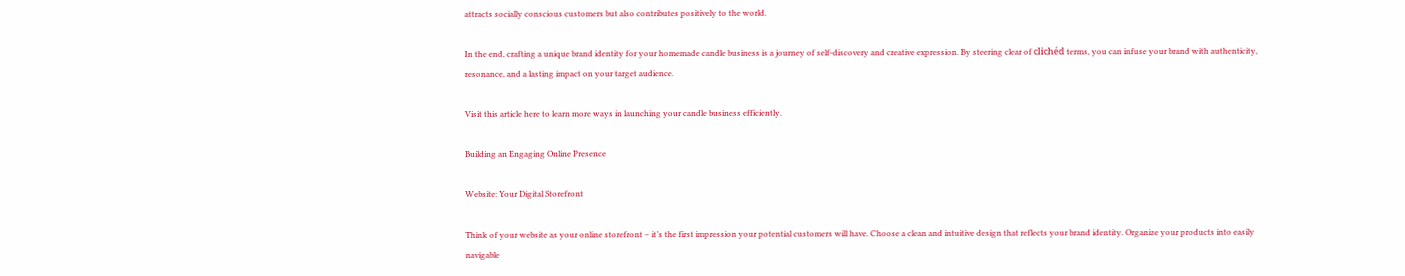attracts socially conscious customers but also contributes positively to the world.

In the end, crafting a unique brand identity for your homemade candle business is a journey of self-discovery and creative expression. By steering clear of clichéd terms, you can infuse your brand with authenticity, resonance, and a lasting impact on your target audience.

Visit this article here to learn more ways in launching your candle business efficiently.

Building an Engaging Online Presence

Website: Your Digital Storefront

Think of your website as your online storefront – it’s the first impression your potential customers will have. Choose a clean and intuitive design that reflects your brand identity. Organize your products into easily navigable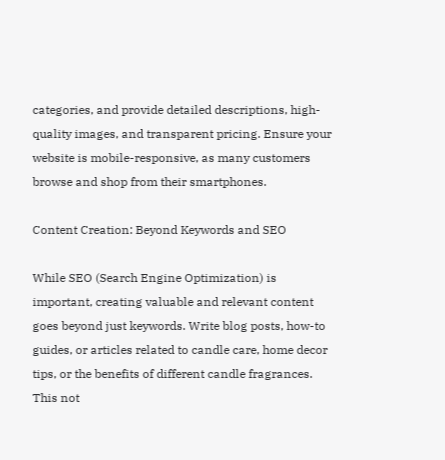categories, and provide detailed descriptions, high-quality images, and transparent pricing. Ensure your website is mobile-responsive, as many customers browse and shop from their smartphones.

Content Creation: Beyond Keywords and SEO

While SEO (Search Engine Optimization) is important, creating valuable and relevant content goes beyond just keywords. Write blog posts, how-to guides, or articles related to candle care, home decor tips, or the benefits of different candle fragrances. This not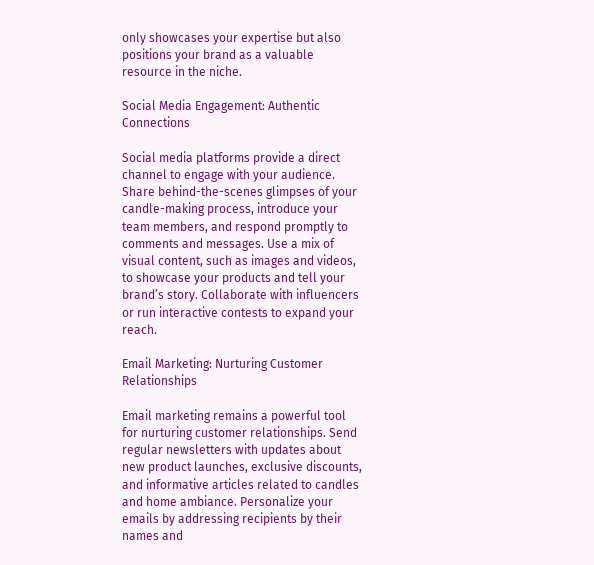only showcases your expertise but also positions your brand as a valuable resource in the niche.

Social Media Engagement: Authentic Connections

Social media platforms provide a direct channel to engage with your audience. Share behind-the-scenes glimpses of your candle-making process, introduce your team members, and respond promptly to comments and messages. Use a mix of visual content, such as images and videos, to showcase your products and tell your brand’s story. Collaborate with influencers or run interactive contests to expand your reach.

Email Marketing: Nurturing Customer Relationships

Email marketing remains a powerful tool for nurturing customer relationships. Send regular newsletters with updates about new product launches, exclusive discounts, and informative articles related to candles and home ambiance. Personalize your emails by addressing recipients by their names and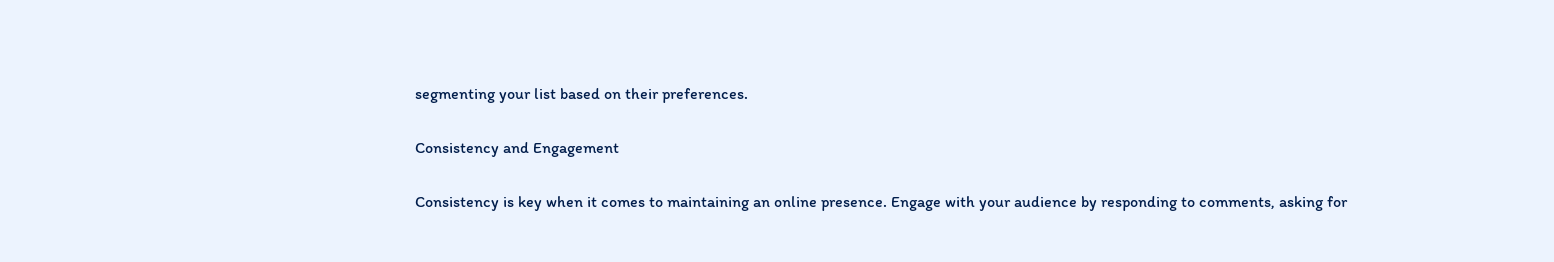segmenting your list based on their preferences.

Consistency and Engagement

Consistency is key when it comes to maintaining an online presence. Engage with your audience by responding to comments, asking for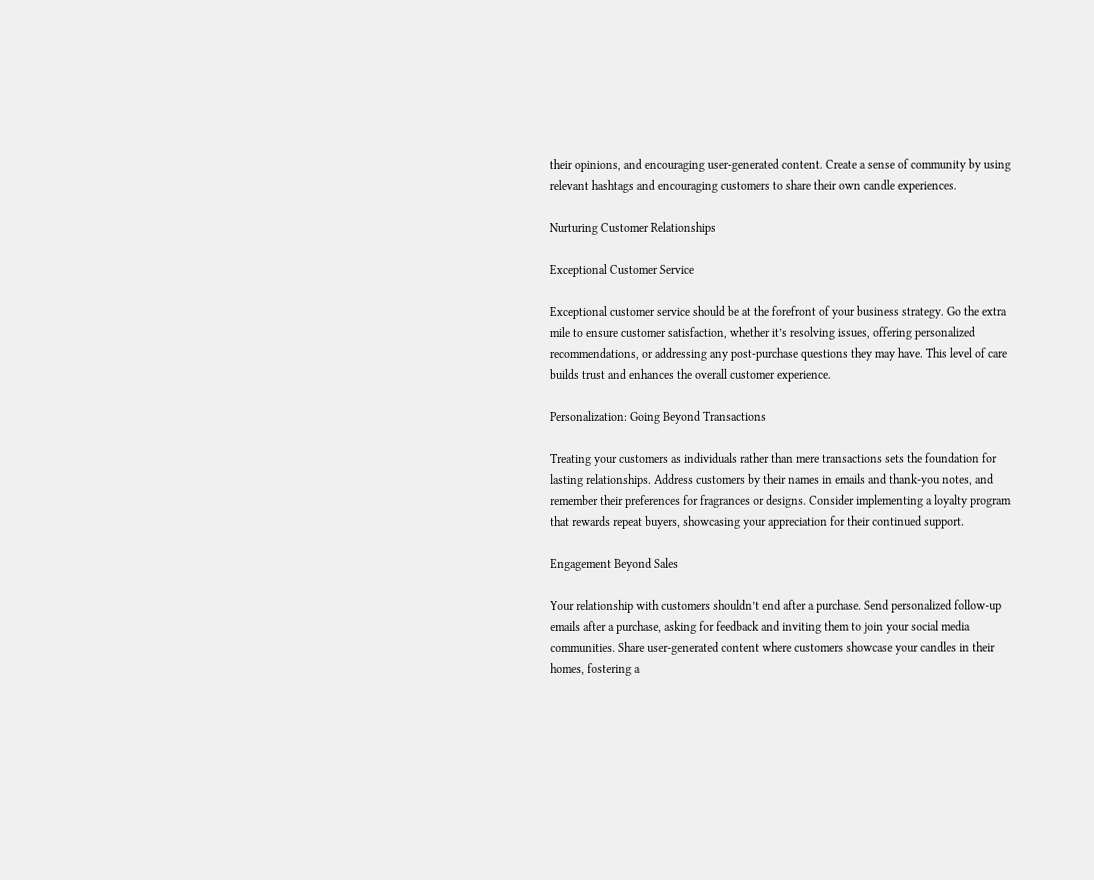their opinions, and encouraging user-generated content. Create a sense of community by using relevant hashtags and encouraging customers to share their own candle experiences.

Nurturing Customer Relationships

Exceptional Customer Service

Exceptional customer service should be at the forefront of your business strategy. Go the extra mile to ensure customer satisfaction, whether it’s resolving issues, offering personalized recommendations, or addressing any post-purchase questions they may have. This level of care builds trust and enhances the overall customer experience.

Personalization: Going Beyond Transactions

Treating your customers as individuals rather than mere transactions sets the foundation for lasting relationships. Address customers by their names in emails and thank-you notes, and remember their preferences for fragrances or designs. Consider implementing a loyalty program that rewards repeat buyers, showcasing your appreciation for their continued support.

Engagement Beyond Sales

Your relationship with customers shouldn’t end after a purchase. Send personalized follow-up emails after a purchase, asking for feedback and inviting them to join your social media communities. Share user-generated content where customers showcase your candles in their homes, fostering a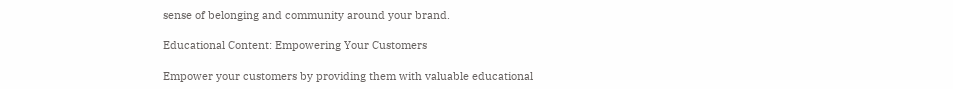sense of belonging and community around your brand.

Educational Content: Empowering Your Customers

Empower your customers by providing them with valuable educational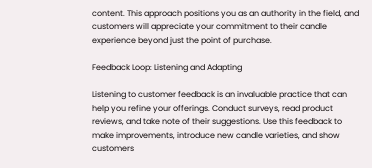content. This approach positions you as an authority in the field, and customers will appreciate your commitment to their candle experience beyond just the point of purchase.

Feedback Loop: Listening and Adapting

Listening to customer feedback is an invaluable practice that can help you refine your offerings. Conduct surveys, read product reviews, and take note of their suggestions. Use this feedback to make improvements, introduce new candle varieties, and show customers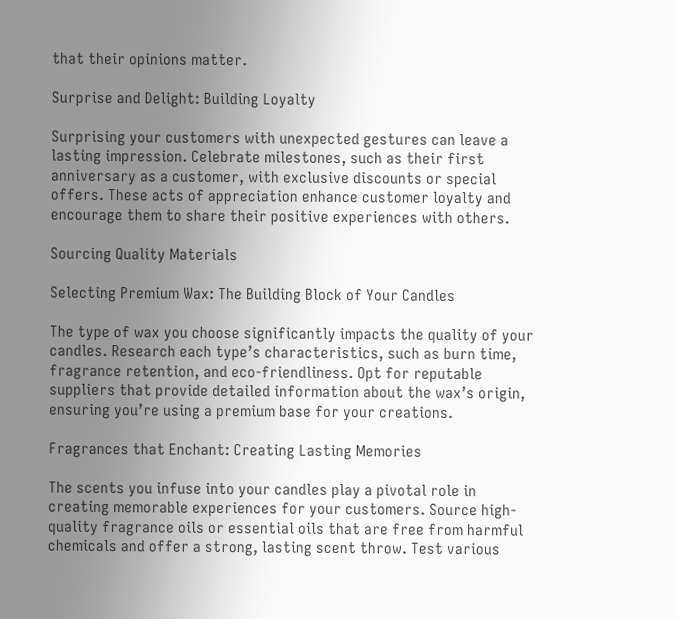that their opinions matter.

Surprise and Delight: Building Loyalty

Surprising your customers with unexpected gestures can leave a lasting impression. Celebrate milestones, such as their first anniversary as a customer, with exclusive discounts or special offers. These acts of appreciation enhance customer loyalty and encourage them to share their positive experiences with others.

Sourcing Quality Materials

Selecting Premium Wax: The Building Block of Your Candles

The type of wax you choose significantly impacts the quality of your candles. Research each type’s characteristics, such as burn time, fragrance retention, and eco-friendliness. Opt for reputable suppliers that provide detailed information about the wax’s origin, ensuring you’re using a premium base for your creations.

Fragrances that Enchant: Creating Lasting Memories

The scents you infuse into your candles play a pivotal role in creating memorable experiences for your customers. Source high-quality fragrance oils or essential oils that are free from harmful chemicals and offer a strong, lasting scent throw. Test various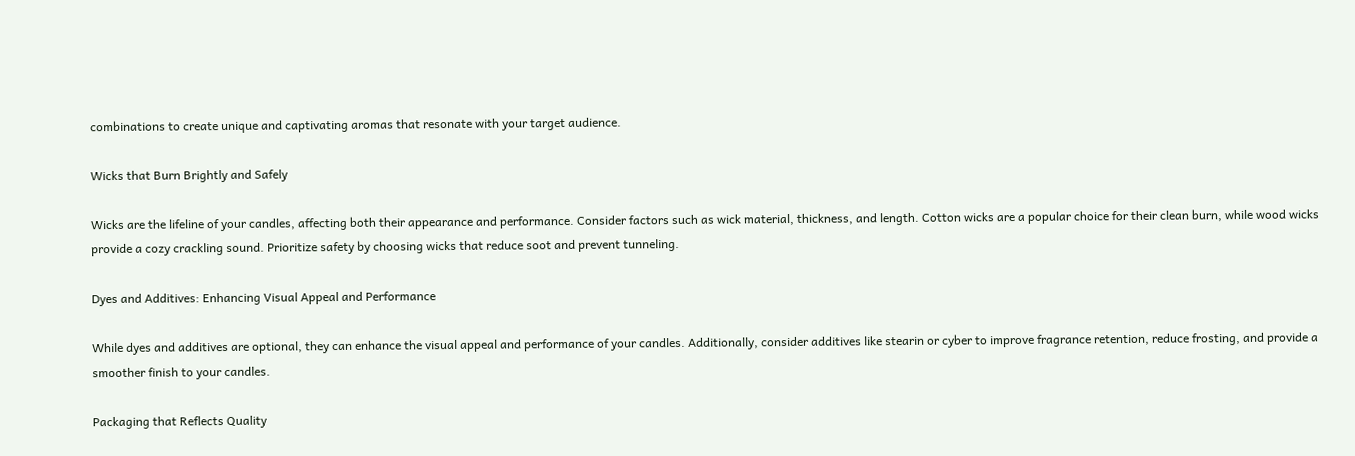combinations to create unique and captivating aromas that resonate with your target audience.

Wicks that Burn Brightly and Safely

Wicks are the lifeline of your candles, affecting both their appearance and performance. Consider factors such as wick material, thickness, and length. Cotton wicks are a popular choice for their clean burn, while wood wicks provide a cozy crackling sound. Prioritize safety by choosing wicks that reduce soot and prevent tunneling.

Dyes and Additives: Enhancing Visual Appeal and Performance

While dyes and additives are optional, they can enhance the visual appeal and performance of your candles. Additionally, consider additives like stearin or cyber to improve fragrance retention, reduce frosting, and provide a smoother finish to your candles.

Packaging that Reflects Quality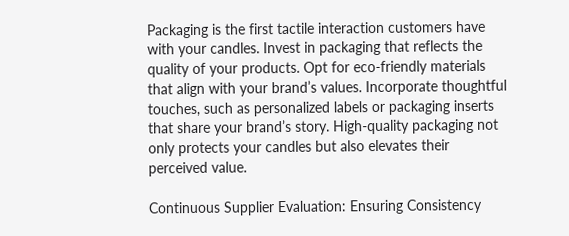Packaging is the first tactile interaction customers have with your candles. Invest in packaging that reflects the quality of your products. Opt for eco-friendly materials that align with your brand’s values. Incorporate thoughtful touches, such as personalized labels or packaging inserts that share your brand’s story. High-quality packaging not only protects your candles but also elevates their perceived value.

Continuous Supplier Evaluation: Ensuring Consistency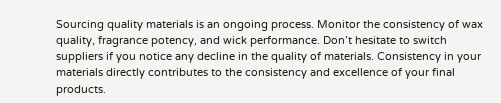Sourcing quality materials is an ongoing process. Monitor the consistency of wax quality, fragrance potency, and wick performance. Don’t hesitate to switch suppliers if you notice any decline in the quality of materials. Consistency in your materials directly contributes to the consistency and excellence of your final products.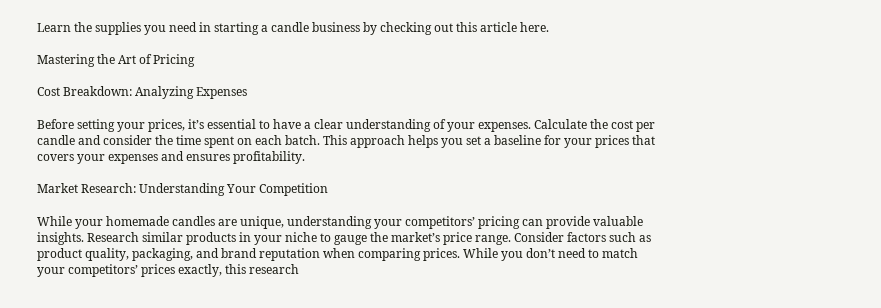Learn the supplies you need in starting a candle business by checking out this article here.

Mastering the Art of Pricing

Cost Breakdown: Analyzing Expenses

Before setting your prices, it’s essential to have a clear understanding of your expenses. Calculate the cost per candle and consider the time spent on each batch. This approach helps you set a baseline for your prices that covers your expenses and ensures profitability.

Market Research: Understanding Your Competition

While your homemade candles are unique, understanding your competitors’ pricing can provide valuable insights. Research similar products in your niche to gauge the market’s price range. Consider factors such as product quality, packaging, and brand reputation when comparing prices. While you don’t need to match your competitors’ prices exactly, this research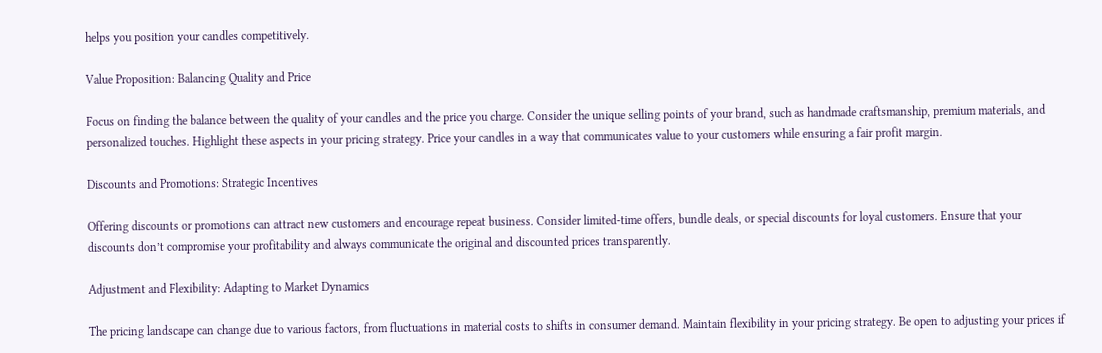helps you position your candles competitively.

Value Proposition: Balancing Quality and Price

Focus on finding the balance between the quality of your candles and the price you charge. Consider the unique selling points of your brand, such as handmade craftsmanship, premium materials, and personalized touches. Highlight these aspects in your pricing strategy. Price your candles in a way that communicates value to your customers while ensuring a fair profit margin.

Discounts and Promotions: Strategic Incentives

Offering discounts or promotions can attract new customers and encourage repeat business. Consider limited-time offers, bundle deals, or special discounts for loyal customers. Ensure that your discounts don’t compromise your profitability and always communicate the original and discounted prices transparently.

Adjustment and Flexibility: Adapting to Market Dynamics

The pricing landscape can change due to various factors, from fluctuations in material costs to shifts in consumer demand. Maintain flexibility in your pricing strategy. Be open to adjusting your prices if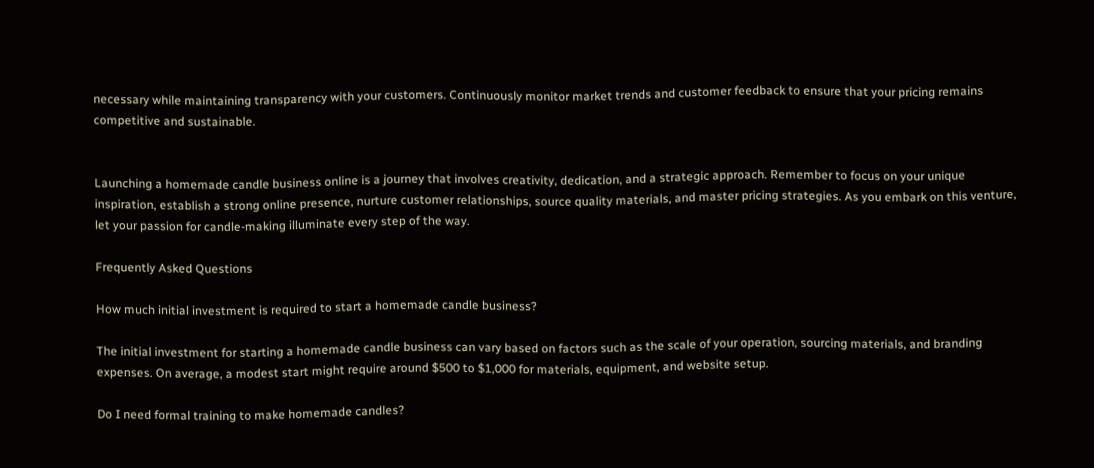necessary while maintaining transparency with your customers. Continuously monitor market trends and customer feedback to ensure that your pricing remains competitive and sustainable.


Launching a homemade candle business online is a journey that involves creativity, dedication, and a strategic approach. Remember to focus on your unique inspiration, establish a strong online presence, nurture customer relationships, source quality materials, and master pricing strategies. As you embark on this venture, let your passion for candle-making illuminate every step of the way.

Frequently Asked Questions

How much initial investment is required to start a homemade candle business?

The initial investment for starting a homemade candle business can vary based on factors such as the scale of your operation, sourcing materials, and branding expenses. On average, a modest start might require around $500 to $1,000 for materials, equipment, and website setup.

Do I need formal training to make homemade candles?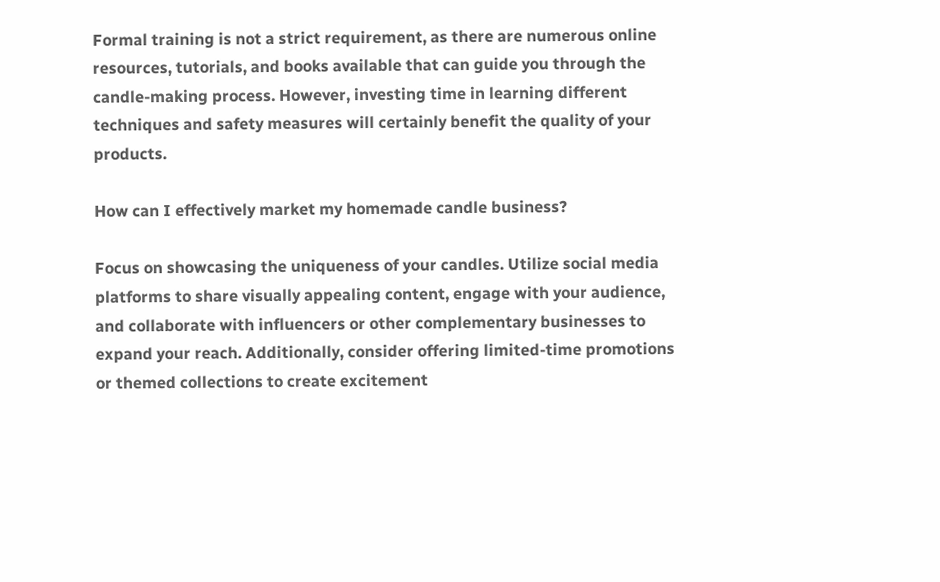Formal training is not a strict requirement, as there are numerous online resources, tutorials, and books available that can guide you through the candle-making process. However, investing time in learning different techniques and safety measures will certainly benefit the quality of your products.

How can I effectively market my homemade candle business?

Focus on showcasing the uniqueness of your candles. Utilize social media platforms to share visually appealing content, engage with your audience, and collaborate with influencers or other complementary businesses to expand your reach. Additionally, consider offering limited-time promotions or themed collections to create excitement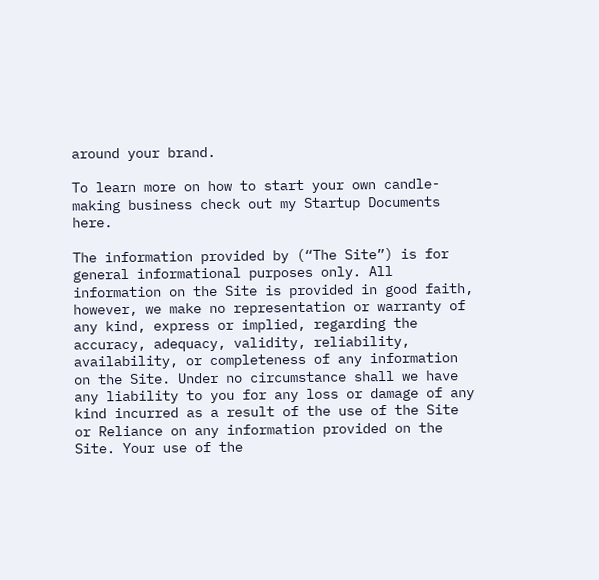around your brand.

To learn more on how to start your own candle-making business check out my Startup Documents here.

The information provided by (“The Site”) is for general informational purposes only. All information on the Site is provided in good faith, however, we make no representation or warranty of any kind, express or implied, regarding the accuracy, adequacy, validity, reliability, availability, or completeness of any information on the Site. Under no circumstance shall we have any liability to you for any loss or damage of any kind incurred as a result of the use of the Site or Reliance on any information provided on the Site. Your use of the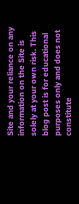Site and your reliance on any information on the Site is solely at your own risk. This blog post is for educational purposes only and does not constitute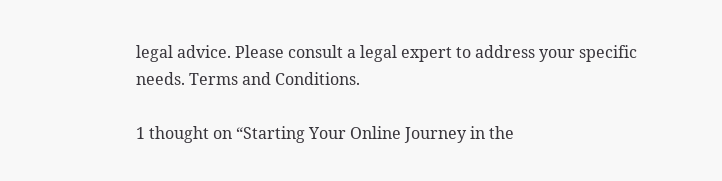legal advice. Please consult a legal expert to address your specific needs. Terms and Conditions.

1 thought on “Starting Your Online Journey in the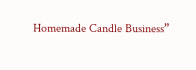Homemade Candle Business”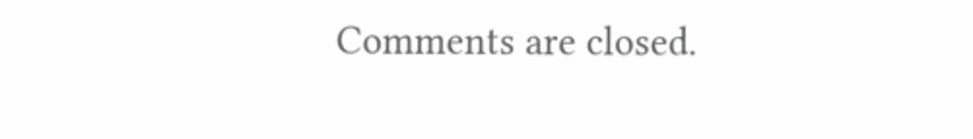Comments are closed.